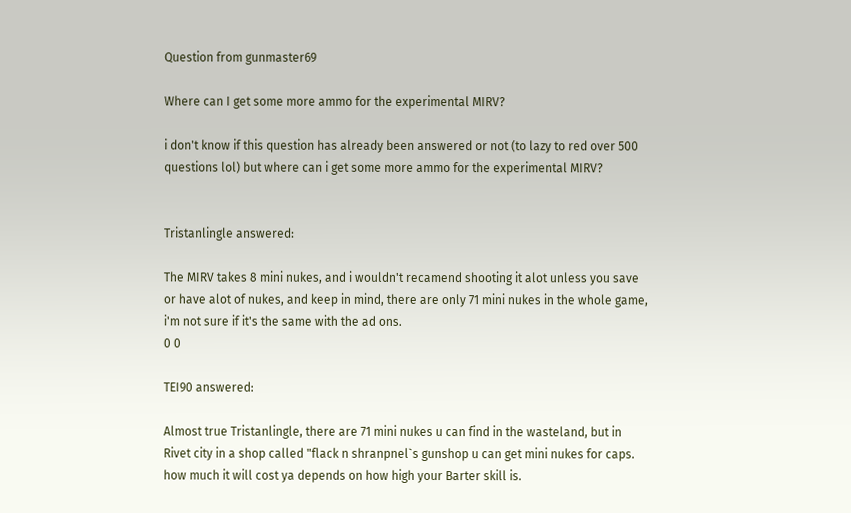Question from gunmaster69

Where can I get some more ammo for the experimental MIRV?

i don't know if this question has already been answered or not (to lazy to red over 500 questions lol) but where can i get some more ammo for the experimental MIRV?


Tristanlingle answered:

The MIRV takes 8 mini nukes, and i wouldn't recamend shooting it alot unless you save or have alot of nukes, and keep in mind, there are only 71 mini nukes in the whole game, i'm not sure if it's the same with the ad ons.
0 0

TEI90 answered:

Almost true Tristanlingle, there are 71 mini nukes u can find in the wasteland, but in Rivet city in a shop called "flack n shranpnel`s gunshop u can get mini nukes for caps. how much it will cost ya depends on how high your Barter skill is.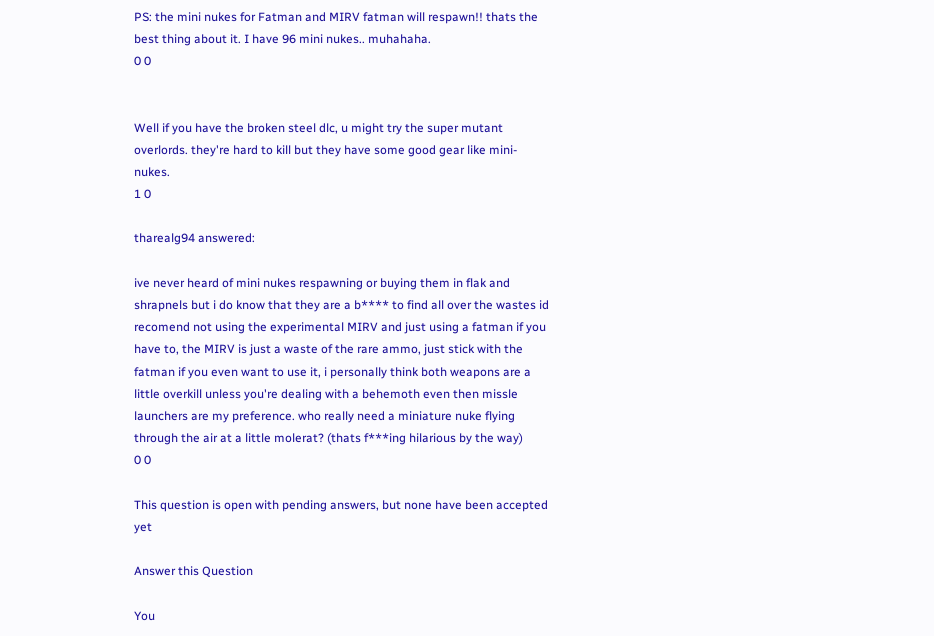PS: the mini nukes for Fatman and MIRV fatman will respawn!! thats the best thing about it. I have 96 mini nukes.. muhahaha.
0 0


Well if you have the broken steel dlc, u might try the super mutant overlords. they're hard to kill but they have some good gear like mini-nukes.
1 0

tharealg94 answered:

ive never heard of mini nukes respawning or buying them in flak and shrapnels but i do know that they are a b**** to find all over the wastes id recomend not using the experimental MIRV and just using a fatman if you have to, the MIRV is just a waste of the rare ammo, just stick with the fatman if you even want to use it, i personally think both weapons are a little overkill unless you're dealing with a behemoth even then missle launchers are my preference. who really need a miniature nuke flying through the air at a little molerat? (thats f***ing hilarious by the way)
0 0

This question is open with pending answers, but none have been accepted yet

Answer this Question

You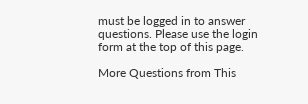must be logged in to answer questions. Please use the login form at the top of this page.

More Questions from This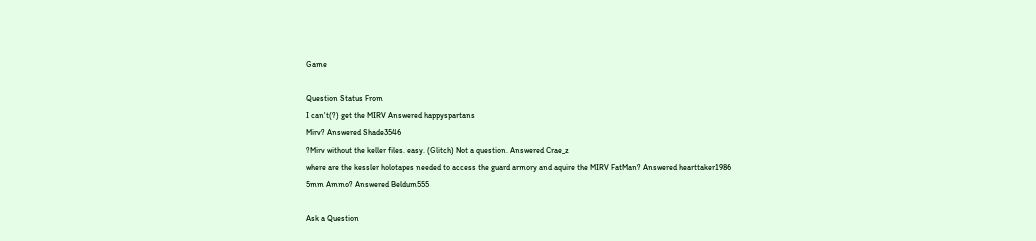Game

Question Status From
I can't(?) get the MIRV Answered happyspartans
Mirv? Answered Shade3546
?Mirv without the keller files. easy. (Glitch) Not a question. Answered Crae_z
where are the kessler holotapes needed to access the guard armory and aquire the MIRV FatMan? Answered hearttaker1986
5mm Ammo? Answered Beldum555

Ask a Question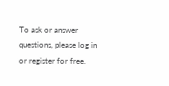To ask or answer questions, please log in or register for free.